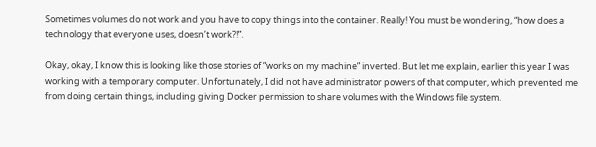Sometimes volumes do not work and you have to copy things into the container. Really! You must be wondering, “how does a technology that everyone uses, doesn’t work?!”.

Okay, okay, I know this is looking like those stories of “works on my machine” inverted. But let me explain, earlier this year I was working with a temporary computer. Unfortunately, I did not have administrator powers of that computer, which prevented me from doing certain things, including giving Docker permission to share volumes with the Windows file system.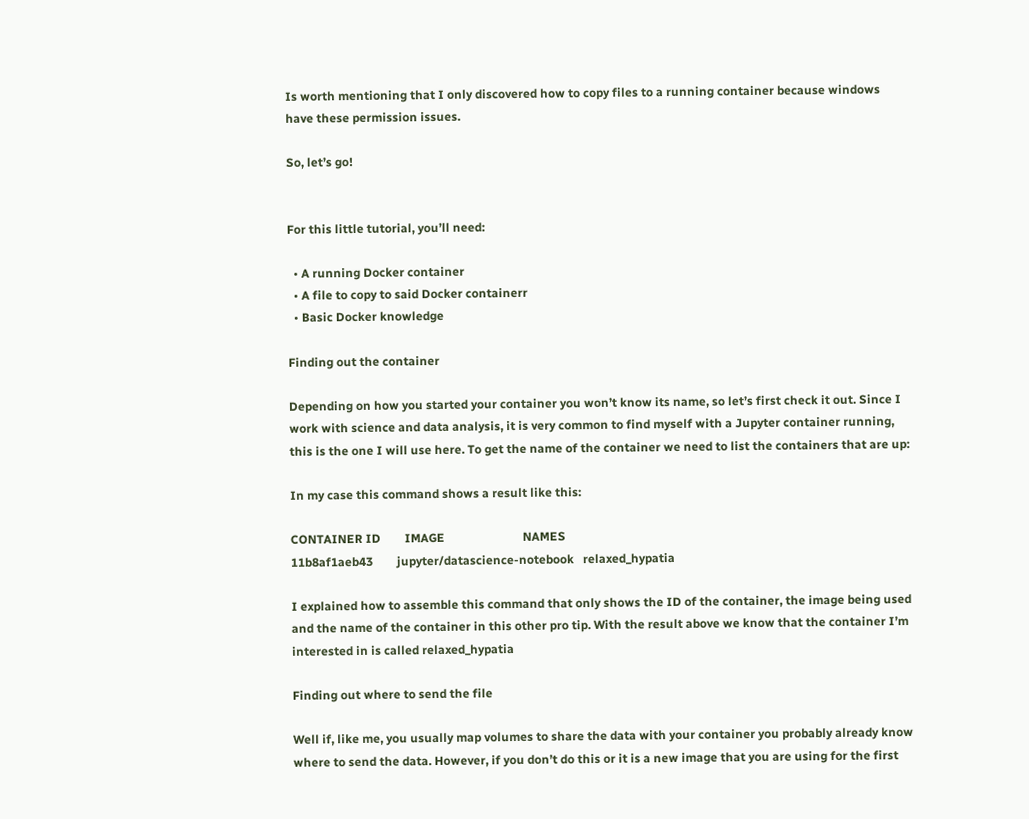Is worth mentioning that I only discovered how to copy files to a running container because windows have these permission issues.

So, let’s go!


For this little tutorial, you’ll need:

  • A running Docker container
  • A file to copy to said Docker containerr
  • Basic Docker knowledge

Finding out the container

Depending on how you started your container you won’t know its name, so let’s first check it out. Since I work with science and data analysis, it is very common to find myself with a Jupyter container running, this is the one I will use here. To get the name of the container we need to list the containers that are up:

In my case this command shows a result like this:

CONTAINER ID        IMAGE                          NAMES
11b8af1aeb43        jupyter/datascience-notebook   relaxed_hypatia

I explained how to assemble this command that only shows the ID of the container, the image being used and the name of the container in this other pro tip. With the result above we know that the container I’m interested in is called relaxed_hypatia

Finding out where to send the file

Well if, like me, you usually map volumes to share the data with your container you probably already know where to send the data. However, if you don’t do this or it is a new image that you are using for the first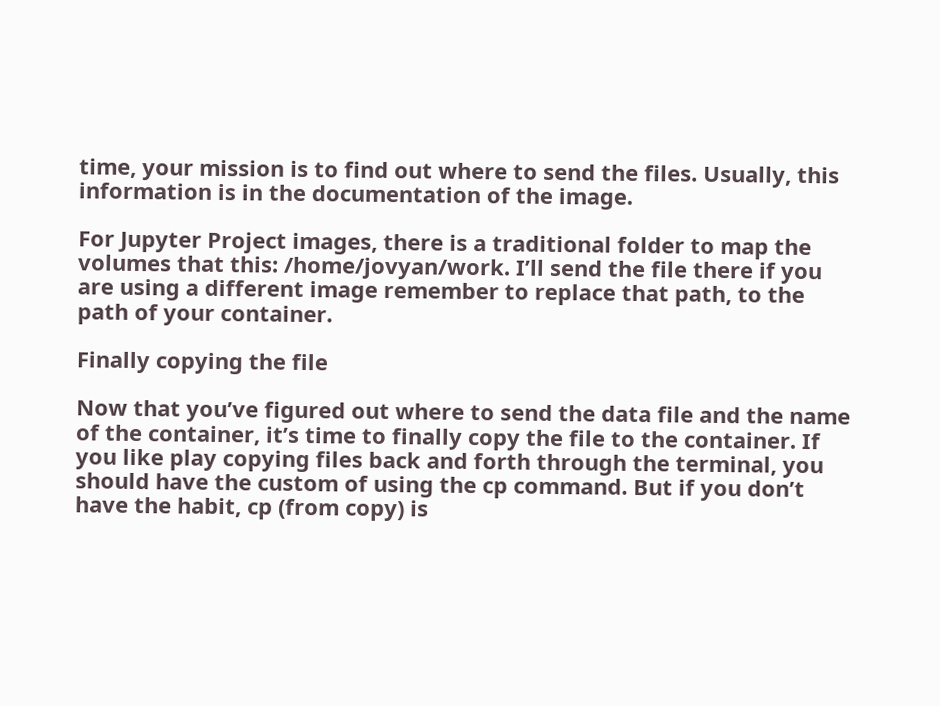time, your mission is to find out where to send the files. Usually, this information is in the documentation of the image.

For Jupyter Project images, there is a traditional folder to map the volumes that this: /home/jovyan/work. I’ll send the file there if you are using a different image remember to replace that path, to the path of your container.

Finally copying the file

Now that you’ve figured out where to send the data file and the name of the container, it’s time to finally copy the file to the container. If you like play copying files back and forth through the terminal, you should have the custom of using the cp command. But if you don’t have the habit, cp (from copy) is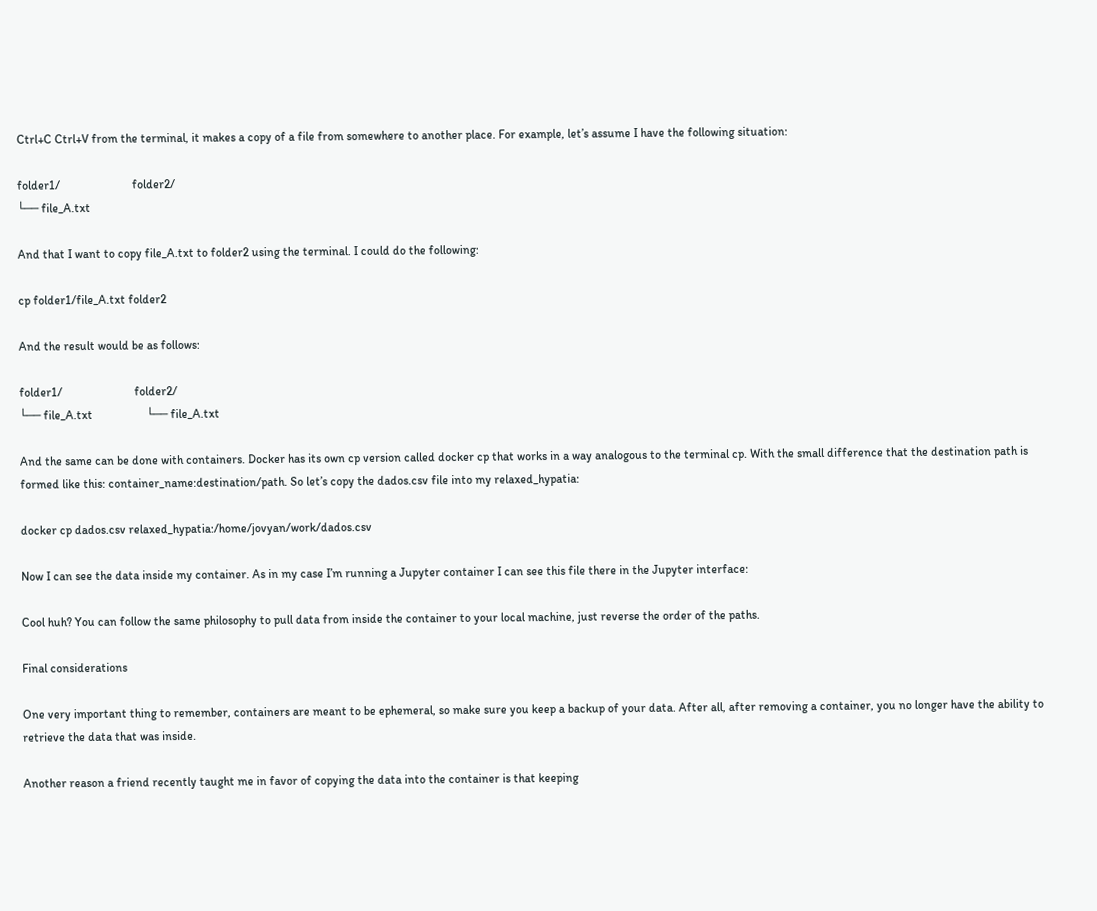Ctrl+C Ctrl+V from the terminal, it makes a copy of a file from somewhere to another place. For example, let’s assume I have the following situation:

folder1/                        folder2/
└── file_A.txt

And that I want to copy file_A.txt to folder2 using the terminal. I could do the following:

cp folder1/file_A.txt folder2

And the result would be as follows:

folder1/                        folder2/
└── file_A.txt                  └── file_A.txt

And the same can be done with containers. Docker has its own cp version called docker cp that works in a way analogous to the terminal cp. With the small difference that the destination path is formed like this: container_name:destination/path. So let’s copy the dados.csv file into my relaxed_hypatia:

docker cp dados.csv relaxed_hypatia:/home/jovyan/work/dados.csv

Now I can see the data inside my container. As in my case I’m running a Jupyter container I can see this file there in the Jupyter interface:

Cool huh? You can follow the same philosophy to pull data from inside the container to your local machine, just reverse the order of the paths.

Final considerations

One very important thing to remember, containers are meant to be ephemeral, so make sure you keep a backup of your data. After all, after removing a container, you no longer have the ability to retrieve the data that was inside.

Another reason a friend recently taught me in favor of copying the data into the container is that keeping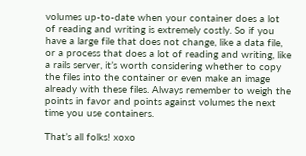volumes up-to-date when your container does a lot of reading and writing is extremely costly. So if you have a large file that does not change, like a data file, or a process that does a lot of reading and writing, like a rails server, it’s worth considering whether to copy the files into the container or even make an image already with these files. Always remember to weigh the points in favor and points against volumes the next time you use containers.

That’s all folks! xoxo